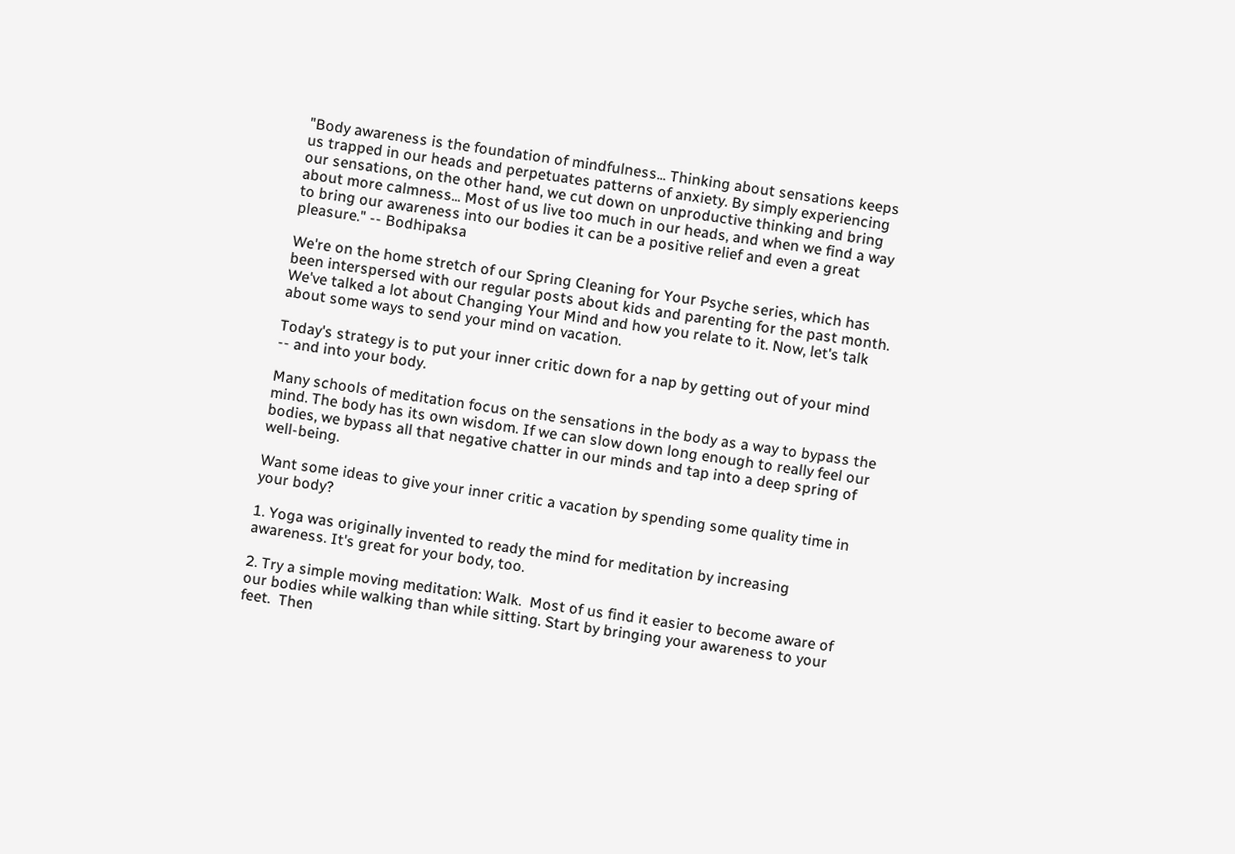"Body awareness is the foundation of mindfulness... Thinking about sensations keeps us trapped in our heads and perpetuates patterns of anxiety. By simply experiencing our sensations, on the other hand, we cut down on unproductive thinking and bring about more calmness... Most of us live too much in our heads, and when we find a way to bring our awareness into our bodies it can be a positive relief and even a great pleasure." -- Bodhipaksa

We're on the home stretch of our Spring Cleaning for Your Psyche series, which has been interspersed with our regular posts about kids and parenting for the past month. We've talked a lot about Changing Your Mind and how you relate to it. Now, let's talk about some ways to send your mind on vacation.

Today's strategy is to put your inner critic down for a nap by getting out of your mind -- and into your body.

Many schools of meditation focus on the sensations in the body as a way to bypass the mind. The body has its own wisdom. If we can slow down long enough to really feel our bodies, we bypass all that negative chatter in our minds and tap into a deep spring of well-being.

Want some ideas to give your inner critic a vacation by spending some quality time in your body?

1. Yoga was originally invented to ready the mind for meditation by increasing awareness. It's great for your body, too.

2. Try a simple moving meditation: Walk.  Most of us find it easier to become aware of our bodies while walking than while sitting. Start by bringing your awareness to your feet.  Then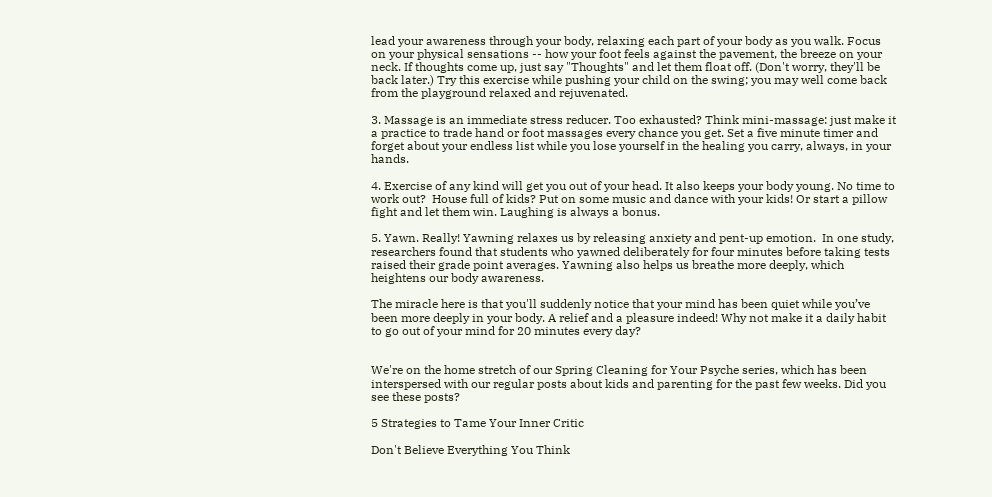lead your awareness through your body, relaxing each part of your body as you walk. Focus on your physical sensations -- how your foot feels against the pavement, the breeze on your neck. If thoughts come up, just say "Thoughts" and let them float off. (Don't worry, they'll be back later.) Try this exercise while pushing your child on the swing; you may well come back from the playground relaxed and rejuvenated.

3. Massage is an immediate stress reducer. Too exhausted? Think mini-massage: just make it a practice to trade hand or foot massages every chance you get. Set a five minute timer and forget about your endless list while you lose yourself in the healing you carry, always, in your hands.

4. Exercise of any kind will get you out of your head. It also keeps your body young. No time to work out?  House full of kids? Put on some music and dance with your kids! Or start a pillow fight and let them win. Laughing is always a bonus.

5. Yawn. Really! Yawning relaxes us by releasing anxiety and pent-up emotion.  In one study, researchers found that students who yawned deliberately for four minutes before taking tests raised their grade point averages. Yawning also helps us breathe more deeply, which heightens our body awareness.

The miracle here is that you'll suddenly notice that your mind has been quiet while you’ve been more deeply in your body. A relief and a pleasure indeed! Why not make it a daily habit to go out of your mind for 20 minutes every day?


We're on the home stretch of our Spring Cleaning for Your Psyche series, which has been interspersed with our regular posts about kids and parenting for the past few weeks. Did you see these posts?

5 Strategies to Tame Your Inner Critic

Don't Believe Everything You Think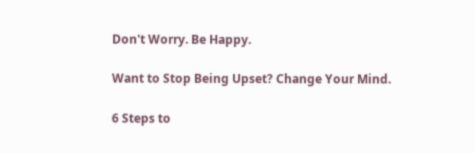Don't Worry. Be Happy.

Want to Stop Being Upset? Change Your Mind.

6 Steps to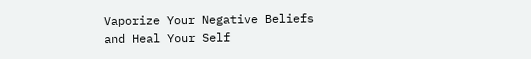Vaporize Your Negative Beliefs and Heal Your Self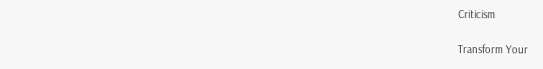Criticism

Transform Your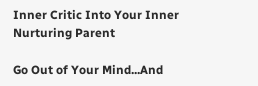Inner Critic Into Your Inner Nurturing Parent

Go Out of Your Mind...And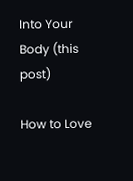Into Your Body (this post)

How to Love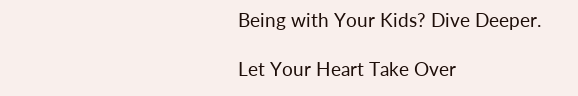Being with Your Kids? Dive Deeper.

Let Your Heart Take Over